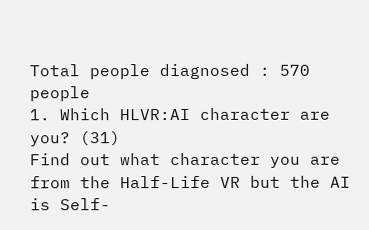Total people diagnosed : 570 people
1. Which HLVR:AI character are you? (31)
Find out what character you are from the Half-Life VR but the AI is Self-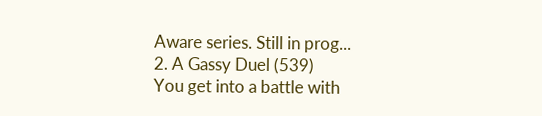Aware series. Still in prog...
2. A Gassy Duel (539)
You get into a battle with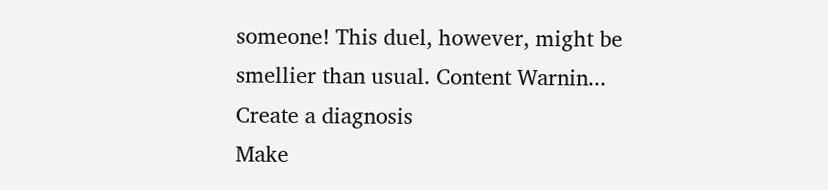someone! This duel, however, might be smellier than usual. Content Warnin...
Create a diagnosis
Make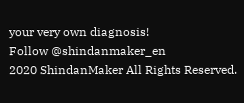your very own diagnosis!
Follow @shindanmaker_en
2020 ShindanMaker All Rights Reserved.